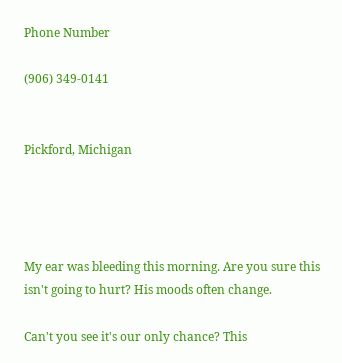Phone Number

(906) 349-0141


Pickford, Michigan




My ear was bleeding this morning. Are you sure this isn't going to hurt? His moods often change.

Can't you see it's our only chance? This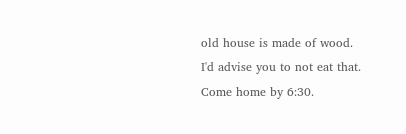old house is made of wood. I'd advise you to not eat that. Come home by 6:30.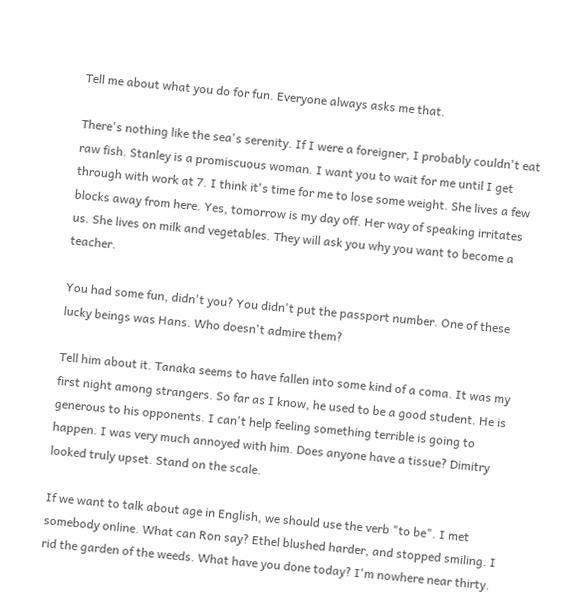Tell me about what you do for fun. Everyone always asks me that.

There's nothing like the sea's serenity. If I were a foreigner, I probably couldn't eat raw fish. Stanley is a promiscuous woman. I want you to wait for me until I get through with work at 7. I think it's time for me to lose some weight. She lives a few blocks away from here. Yes, tomorrow is my day off. Her way of speaking irritates us. She lives on milk and vegetables. They will ask you why you want to become a teacher.

You had some fun, didn't you? You didn't put the passport number. One of these lucky beings was Hans. Who doesn't admire them?

Tell him about it. Tanaka seems to have fallen into some kind of a coma. It was my first night among strangers. So far as I know, he used to be a good student. He is generous to his opponents. I can't help feeling something terrible is going to happen. I was very much annoyed with him. Does anyone have a tissue? Dimitry looked truly upset. Stand on the scale.

If we want to talk about age in English, we should use the verb "to be". I met somebody online. What can Ron say? Ethel blushed harder, and stopped smiling. I rid the garden of the weeds. What have you done today? I'm nowhere near thirty.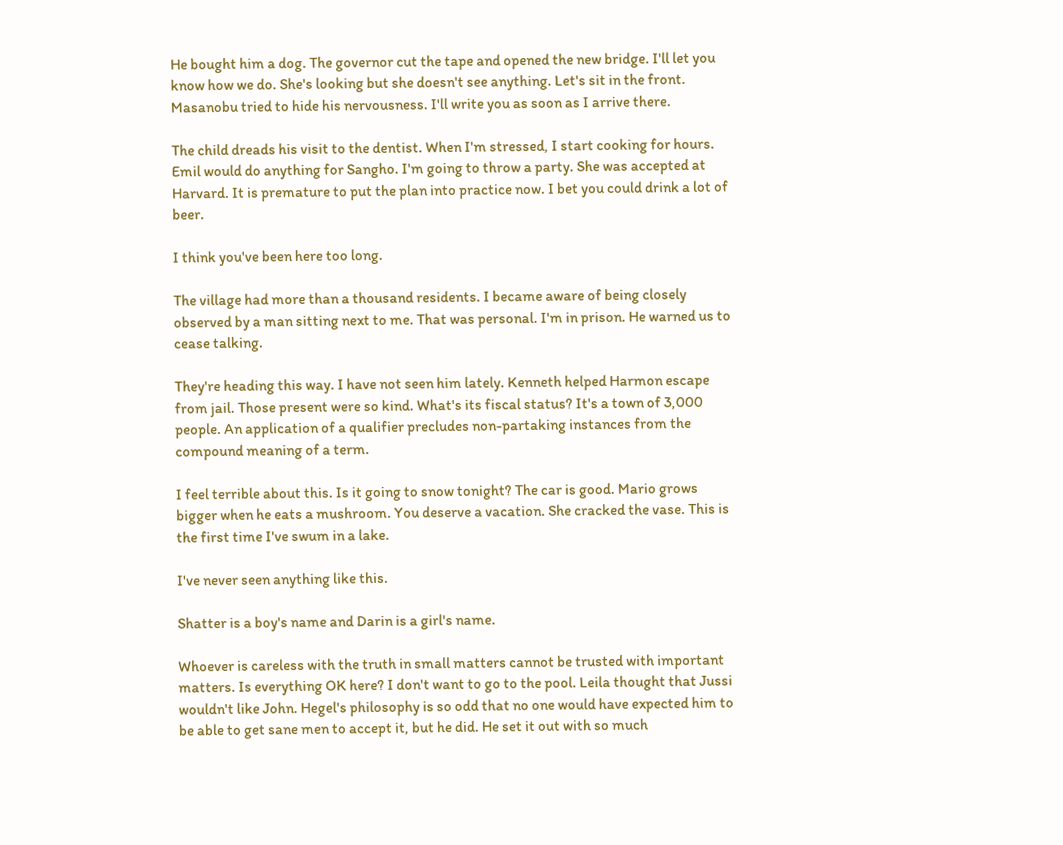He bought him a dog. The governor cut the tape and opened the new bridge. I'll let you know how we do. She's looking but she doesn't see anything. Let's sit in the front. Masanobu tried to hide his nervousness. I'll write you as soon as I arrive there.

The child dreads his visit to the dentist. When I'm stressed, I start cooking for hours. Emil would do anything for Sangho. I'm going to throw a party. She was accepted at Harvard. It is premature to put the plan into practice now. I bet you could drink a lot of beer.

I think you've been here too long.

The village had more than a thousand residents. I became aware of being closely observed by a man sitting next to me. That was personal. I'm in prison. He warned us to cease talking.

They're heading this way. I have not seen him lately. Kenneth helped Harmon escape from jail. Those present were so kind. What's its fiscal status? It's a town of 3,000 people. An application of a qualifier precludes non-partaking instances from the compound meaning of a term.

I feel terrible about this. Is it going to snow tonight? The car is good. Mario grows bigger when he eats a mushroom. You deserve a vacation. She cracked the vase. This is the first time I've swum in a lake.

I've never seen anything like this.

Shatter is a boy's name and Darin is a girl's name.

Whoever is careless with the truth in small matters cannot be trusted with important matters. Is everything OK here? I don't want to go to the pool. Leila thought that Jussi wouldn't like John. Hegel's philosophy is so odd that no one would have expected him to be able to get sane men to accept it, but he did. He set it out with so much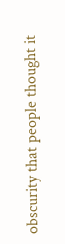obscurity that people thought it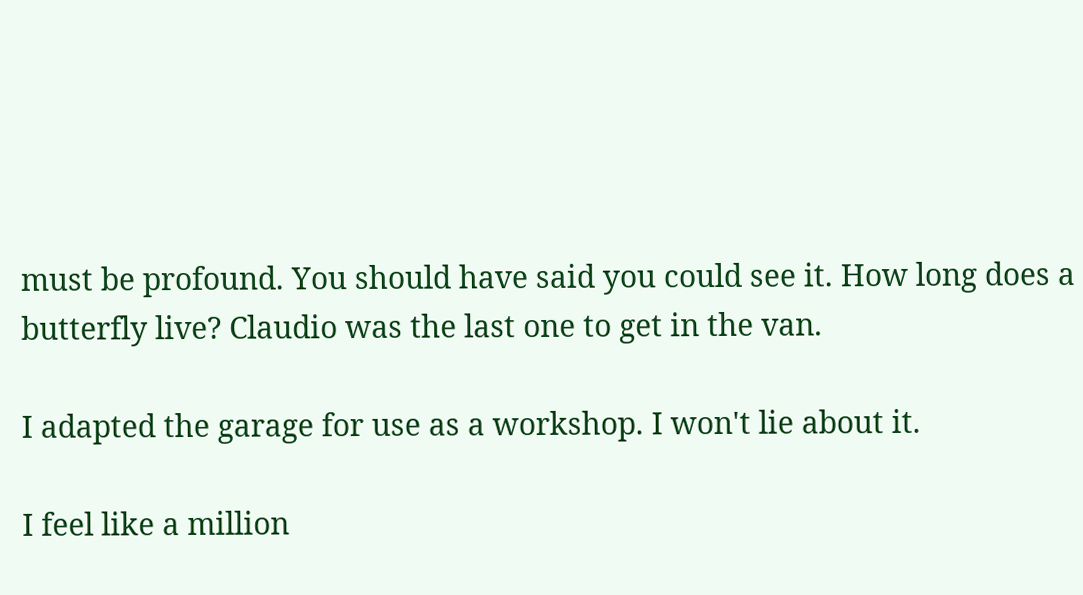must be profound. You should have said you could see it. How long does a butterfly live? Claudio was the last one to get in the van.

I adapted the garage for use as a workshop. I won't lie about it.

I feel like a million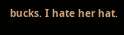bucks. I hate her hat.